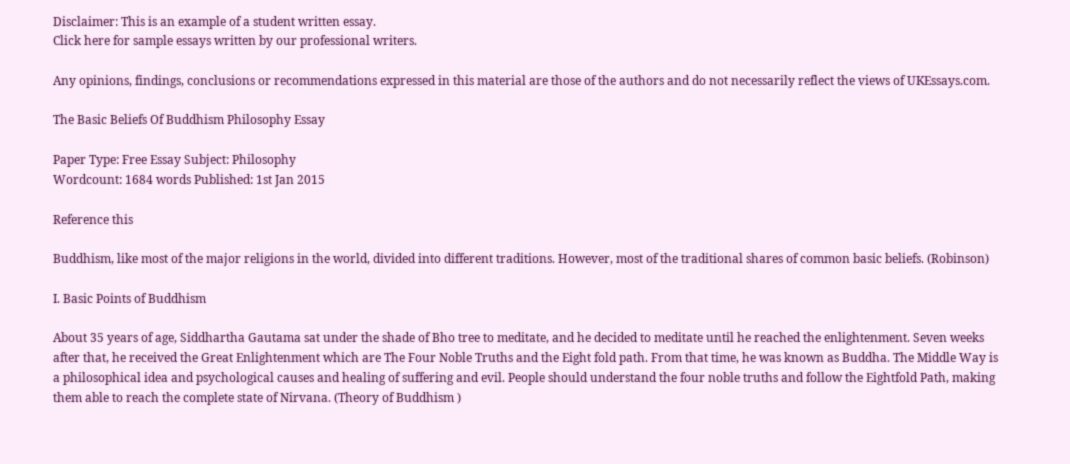Disclaimer: This is an example of a student written essay.
Click here for sample essays written by our professional writers.

Any opinions, findings, conclusions or recommendations expressed in this material are those of the authors and do not necessarily reflect the views of UKEssays.com.

The Basic Beliefs Of Buddhism Philosophy Essay

Paper Type: Free Essay Subject: Philosophy
Wordcount: 1684 words Published: 1st Jan 2015

Reference this

Buddhism, like most of the major religions in the world, divided into different traditions. However, most of the traditional shares of common basic beliefs. (Robinson)

I. Basic Points of Buddhism

About 35 years of age, Siddhartha Gautama sat under the shade of Bho tree to meditate, and he decided to meditate until he reached the enlightenment. Seven weeks after that, he received the Great Enlightenment which are The Four Noble Truths and the Eight fold path. From that time, he was known as Buddha. The Middle Way is a philosophical idea and psychological causes and healing of suffering and evil. People should understand the four noble truths and follow the Eightfold Path, making them able to reach the complete state of Nirvana. (Theory of Buddhism )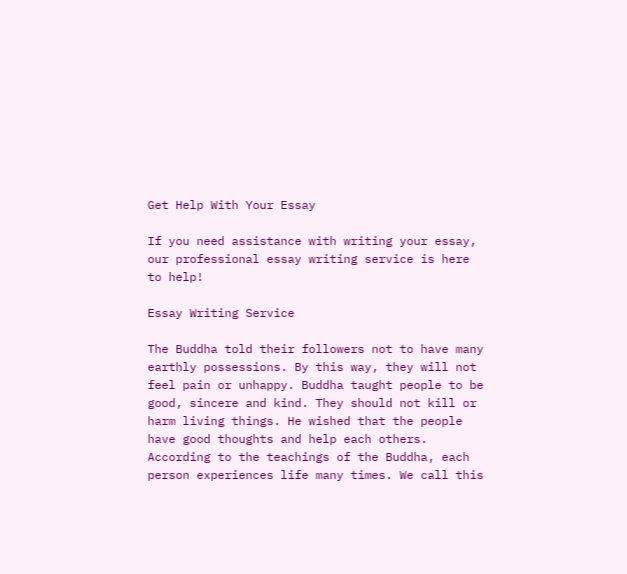Get Help With Your Essay

If you need assistance with writing your essay, our professional essay writing service is here to help!

Essay Writing Service

The Buddha told their followers not to have many earthly possessions. By this way, they will not feel pain or unhappy. Buddha taught people to be good, sincere and kind. They should not kill or harm living things. He wished that the people have good thoughts and help each others. According to the teachings of the Buddha, each person experiences life many times. We call this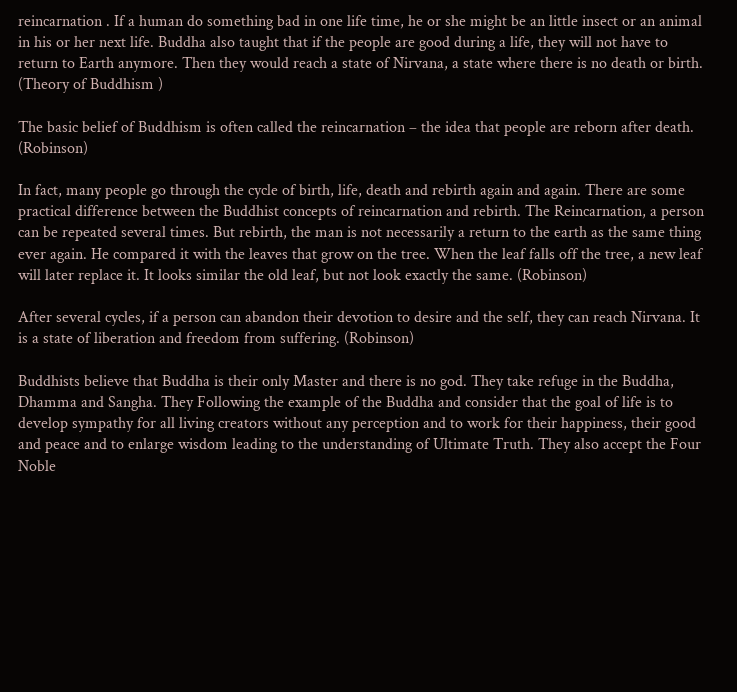reincarnation . If a human do something bad in one life time, he or she might be an little insect or an animal in his or her next life. Buddha also taught that if the people are good during a life, they will not have to return to Earth anymore. Then they would reach a state of Nirvana, a state where there is no death or birth. (Theory of Buddhism )

The basic belief of Buddhism is often called the reincarnation – the idea that people are reborn after death. (Robinson)

In fact, many people go through the cycle of birth, life, death and rebirth again and again. There are some practical difference between the Buddhist concepts of reincarnation and rebirth. The Reincarnation, a person can be repeated several times. But rebirth, the man is not necessarily a return to the earth as the same thing ever again. He compared it with the leaves that grow on the tree. When the leaf falls off the tree, a new leaf will later replace it. It looks similar the old leaf, but not look exactly the same. (Robinson)

After several cycles, if a person can abandon their devotion to desire and the self, they can reach Nirvana. It is a state of liberation and freedom from suffering. (Robinson)

Buddhists believe that Buddha is their only Master and there is no god. They take refuge in the Buddha, Dhamma and Sangha. They Following the example of the Buddha and consider that the goal of life is to develop sympathy for all living creators without any perception and to work for their happiness, their good and peace and to enlarge wisdom leading to the understanding of Ultimate Truth. They also accept the Four Noble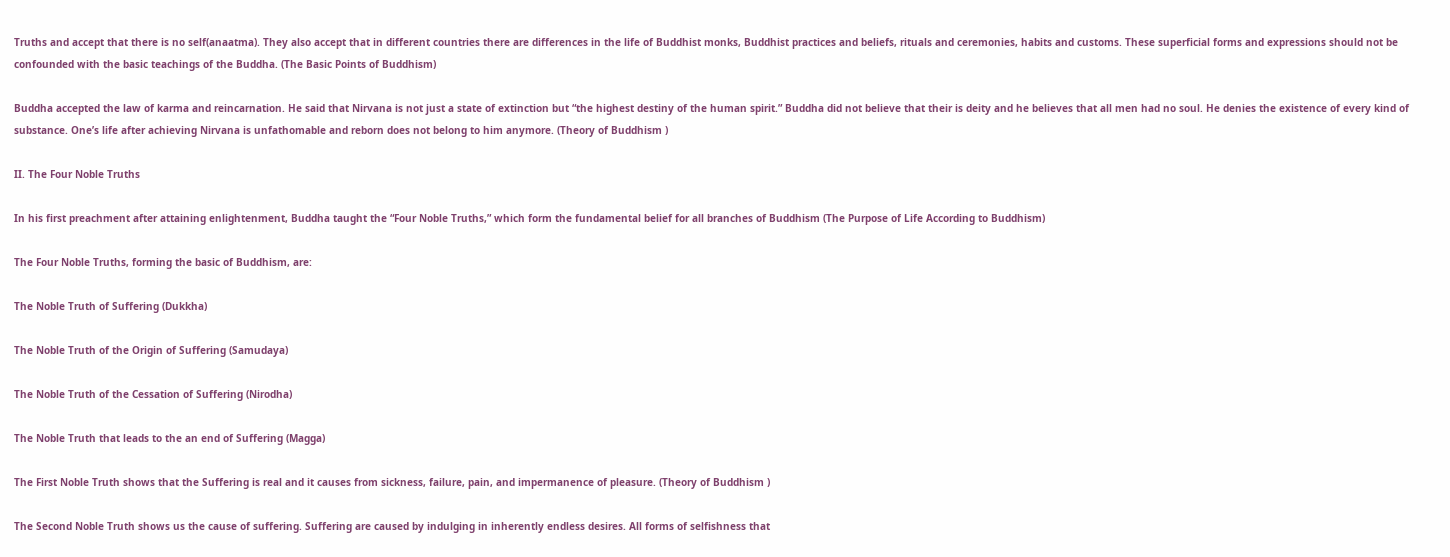Truths and accept that there is no self(anaatma). They also accept that in different countries there are differences in the life of Buddhist monks, Buddhist practices and beliefs, rituals and ceremonies, habits and customs. These superficial forms and expressions should not be confounded with the basic teachings of the Buddha. (The Basic Points of Buddhism)

Buddha accepted the law of karma and reincarnation. He said that Nirvana is not just a state of extinction but “the highest destiny of the human spirit.” Buddha did not believe that their is deity and he believes that all men had no soul. He denies the existence of every kind of substance. One’s life after achieving Nirvana is unfathomable and reborn does not belong to him anymore. (Theory of Buddhism )

II. The Four Noble Truths

In his first preachment after attaining enlightenment, Buddha taught the “Four Noble Truths,” which form the fundamental belief for all branches of Buddhism (The Purpose of Life According to Buddhism)

The Four Noble Truths, forming the basic of Buddhism, are:

The Noble Truth of Suffering (Dukkha)

The Noble Truth of the Origin of Suffering (Samudaya)

The Noble Truth of the Cessation of Suffering (Nirodha)

The Noble Truth that leads to the an end of Suffering (Magga)

The First Noble Truth shows that the Suffering is real and it causes from sickness, failure, pain, and impermanence of pleasure. (Theory of Buddhism )

The Second Noble Truth shows us the cause of suffering. Suffering are caused by indulging in inherently endless desires. All forms of selfishness that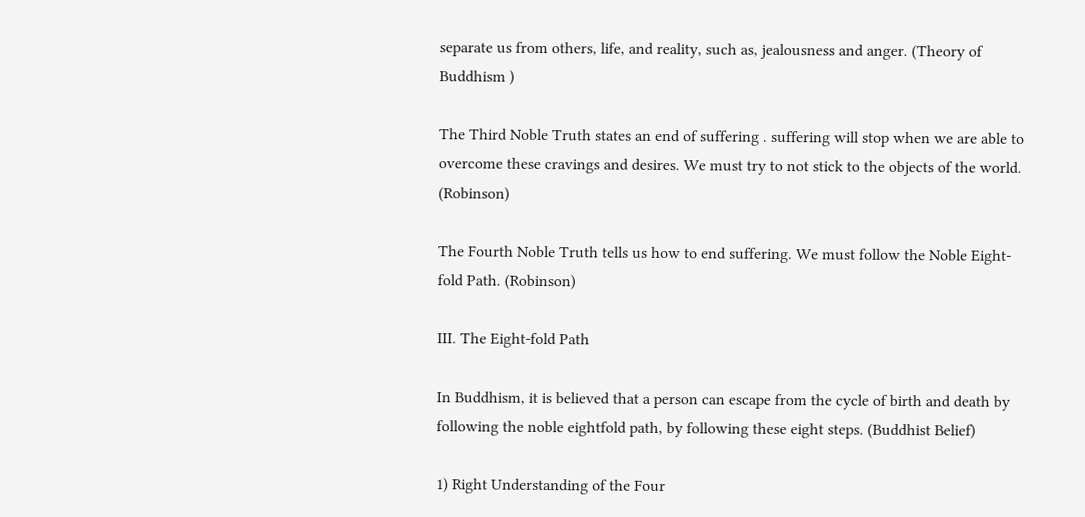separate us from others, life, and reality, such as, jealousness and anger. (Theory of Buddhism )

The Third Noble Truth states an end of suffering . suffering will stop when we are able to overcome these cravings and desires. We must try to not stick to the objects of the world. (Robinson)

The Fourth Noble Truth tells us how to end suffering. We must follow the Noble Eight-fold Path. (Robinson)

III. The Eight-fold Path

In Buddhism, it is believed that a person can escape from the cycle of birth and death by following the noble eightfold path, by following these eight steps. (Buddhist Belief)

1) Right Understanding of the Four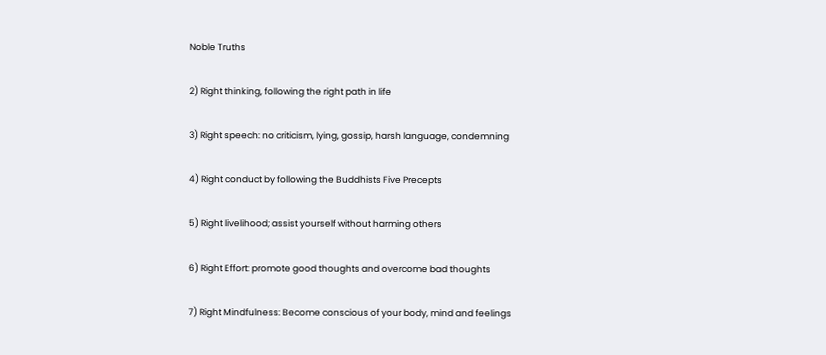Noble Truths

2) Right thinking, following the right path in life

3) Right speech: no criticism, lying, gossip, harsh language, condemning

4) Right conduct by following the Buddhists Five Precepts

5) Right livelihood; assist yourself without harming others

6) Right Effort: promote good thoughts and overcome bad thoughts

7) Right Mindfulness: Become conscious of your body, mind and feelings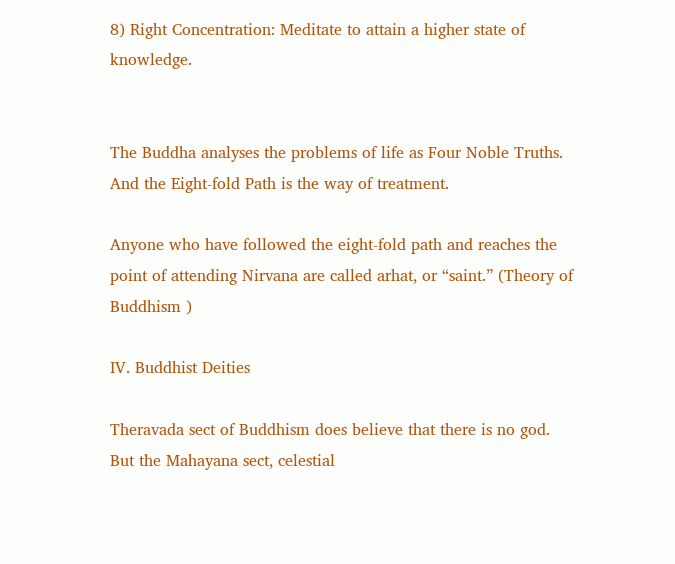8) Right Concentration: Meditate to attain a higher state of knowledge.


The Buddha analyses the problems of life as Four Noble Truths. And the Eight-fold Path is the way of treatment.

Anyone who have followed the eight-fold path and reaches the point of attending Nirvana are called arhat, or “saint.” (Theory of Buddhism )

IV. Buddhist Deities

Theravada sect of Buddhism does believe that there is no god. But the Mahayana sect, celestial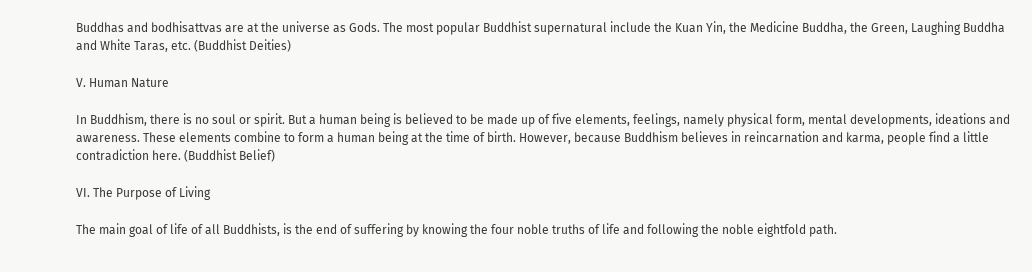Buddhas and bodhisattvas are at the universe as Gods. The most popular Buddhist supernatural include the Kuan Yin, the Medicine Buddha, the Green, Laughing Buddha and White Taras, etc. (Buddhist Deities)

V. Human Nature

In Buddhism, there is no soul or spirit. But a human being is believed to be made up of five elements, feelings, namely physical form, mental developments, ideations and awareness. These elements combine to form a human being at the time of birth. However, because Buddhism believes in reincarnation and karma, people find a little contradiction here. (Buddhist Belief)

VI. The Purpose of Living

The main goal of life of all Buddhists, is the end of suffering by knowing the four noble truths of life and following the noble eightfold path.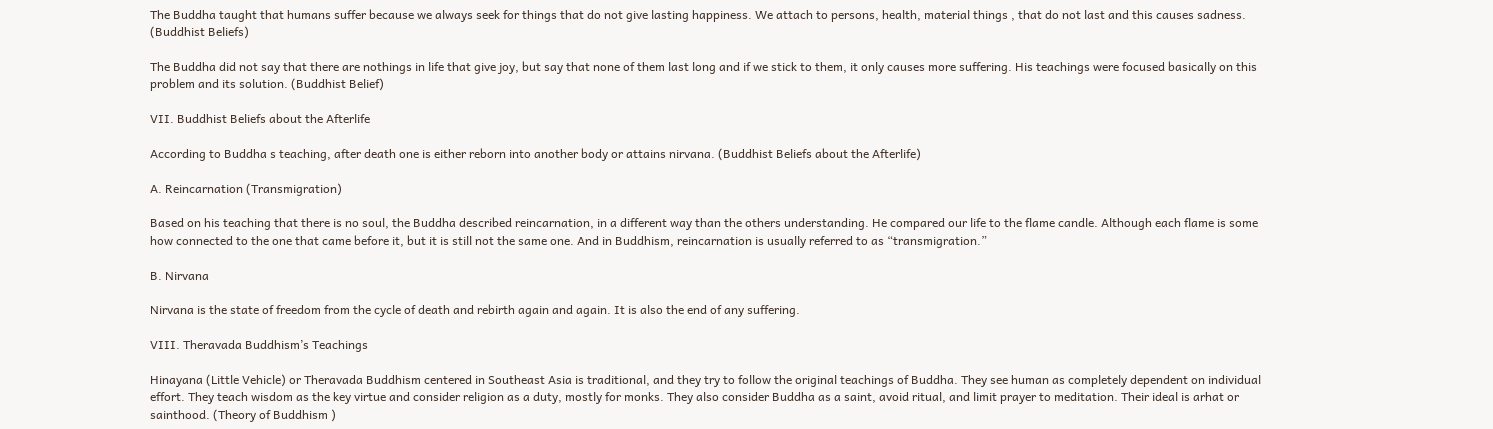The Buddha taught that humans suffer because we always seek for things that do not give lasting happiness. We attach to persons, health, material things , that do not last and this causes sadness. (Buddhist Beliefs)

The Buddha did not say that there are nothings in life that give joy, but say that none of them last long and if we stick to them, it only causes more suffering. His teachings were focused basically on this problem and its solution. (Buddhist Belief)

VII. Buddhist Beliefs about the Afterlife

According to Buddha s teaching, after death one is either reborn into another body or attains nirvana. (Buddhist Beliefs about the Afterlife)

A. Reincarnation (Transmigration)

Based on his teaching that there is no soul, the Buddha described reincarnation, in a different way than the others understanding. He compared our life to the flame candle. Although each flame is some how connected to the one that came before it, but it is still not the same one. And in Buddhism, reincarnation is usually referred to as “transmigration.”

B. Nirvana

Nirvana is the state of freedom from the cycle of death and rebirth again and again. It is also the end of any suffering.

VIII. Theravada Buddhism’s Teachings

Hinayana (Little Vehicle) or Theravada Buddhism centered in Southeast Asia is traditional, and they try to follow the original teachings of Buddha. They see human as completely dependent on individual effort. They teach wisdom as the key virtue and consider religion as a duty, mostly for monks. They also consider Buddha as a saint, avoid ritual, and limit prayer to meditation. Their ideal is arhat or sainthood. (Theory of Buddhism )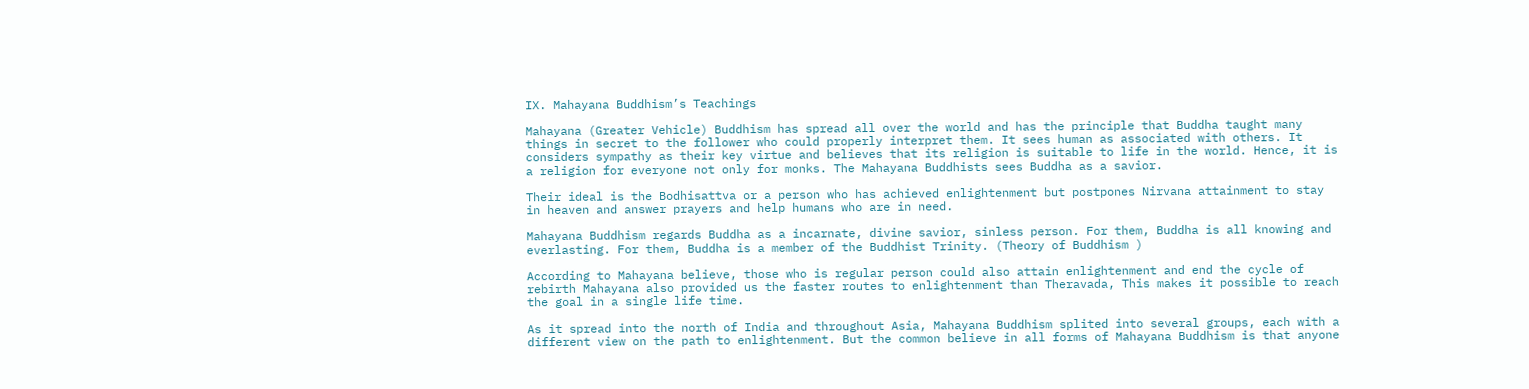IX. Mahayana Buddhism’s Teachings

Mahayana (Greater Vehicle) Buddhism has spread all over the world and has the principle that Buddha taught many things in secret to the follower who could properly interpret them. It sees human as associated with others. It considers sympathy as their key virtue and believes that its religion is suitable to life in the world. Hence, it is a religion for everyone not only for monks. The Mahayana Buddhists sees Buddha as a savior.

Their ideal is the Bodhisattva or a person who has achieved enlightenment but postpones Nirvana attainment to stay in heaven and answer prayers and help humans who are in need.

Mahayana Buddhism regards Buddha as a incarnate, divine savior, sinless person. For them, Buddha is all knowing and everlasting. For them, Buddha is a member of the Buddhist Trinity. (Theory of Buddhism )

According to Mahayana believe, those who is regular person could also attain enlightenment and end the cycle of rebirth Mahayana also provided us the faster routes to enlightenment than Theravada, This makes it possible to reach the goal in a single life time.

As it spread into the north of India and throughout Asia, Mahayana Buddhism splited into several groups, each with a different view on the path to enlightenment. But the common believe in all forms of Mahayana Buddhism is that anyone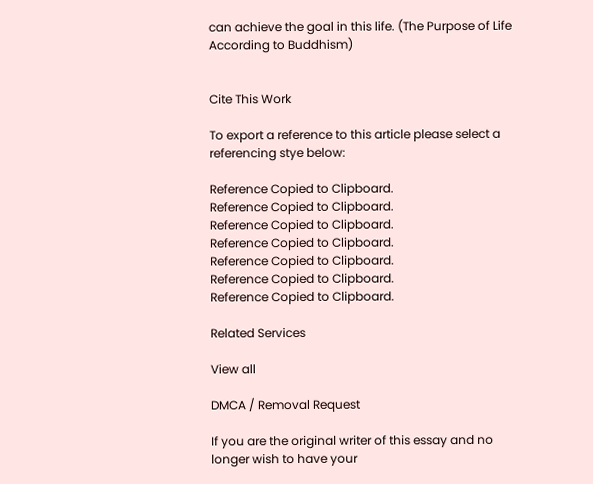can achieve the goal in this life. (The Purpose of Life According to Buddhism)


Cite This Work

To export a reference to this article please select a referencing stye below:

Reference Copied to Clipboard.
Reference Copied to Clipboard.
Reference Copied to Clipboard.
Reference Copied to Clipboard.
Reference Copied to Clipboard.
Reference Copied to Clipboard.
Reference Copied to Clipboard.

Related Services

View all

DMCA / Removal Request

If you are the original writer of this essay and no longer wish to have your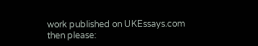work published on UKEssays.com then please: